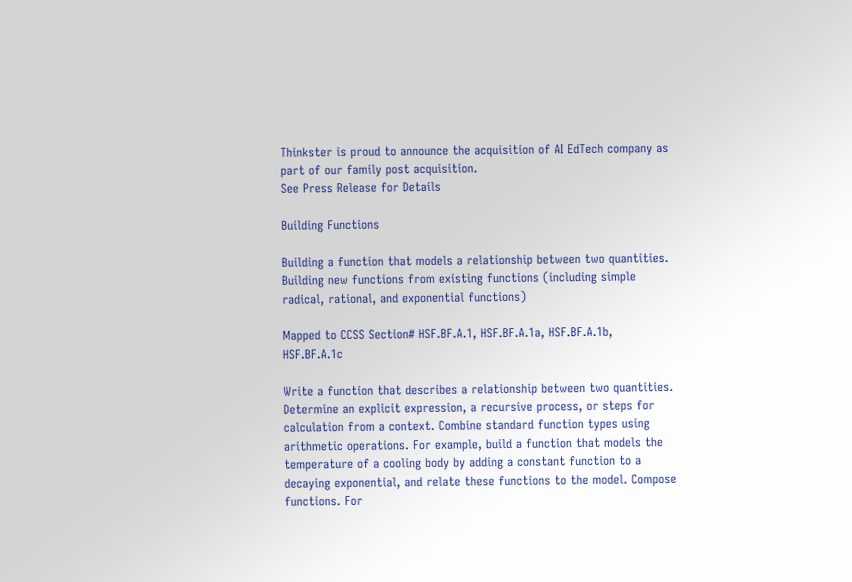Thinkster is proud to announce the acquisition of AI EdTech company as part of our family post acquisition.
See Press Release for Details

Building Functions

Building a function that models a relationship between two quantities. Building new functions from existing functions (including simple radical, rational, and exponential functions)

Mapped to CCSS Section# HSF.BF.A.1, HSF.BF.A.1a, HSF.BF.A.1b, HSF.BF.A.1c

Write a function that describes a relationship between two quantities. Determine an explicit expression, a recursive process, or steps for calculation from a context. Combine standard function types using arithmetic operations. For example, build a function that models the temperature of a cooling body by adding a constant function to a decaying exponential, and relate these functions to the model. Compose functions. For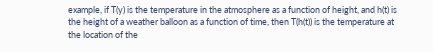example, if T(y) is the temperature in the atmosphere as a function of height, and h(t) is the height of a weather balloon as a function of time, then T(h(t)) is the temperature at the location of the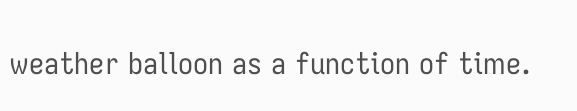weather balloon as a function of time.